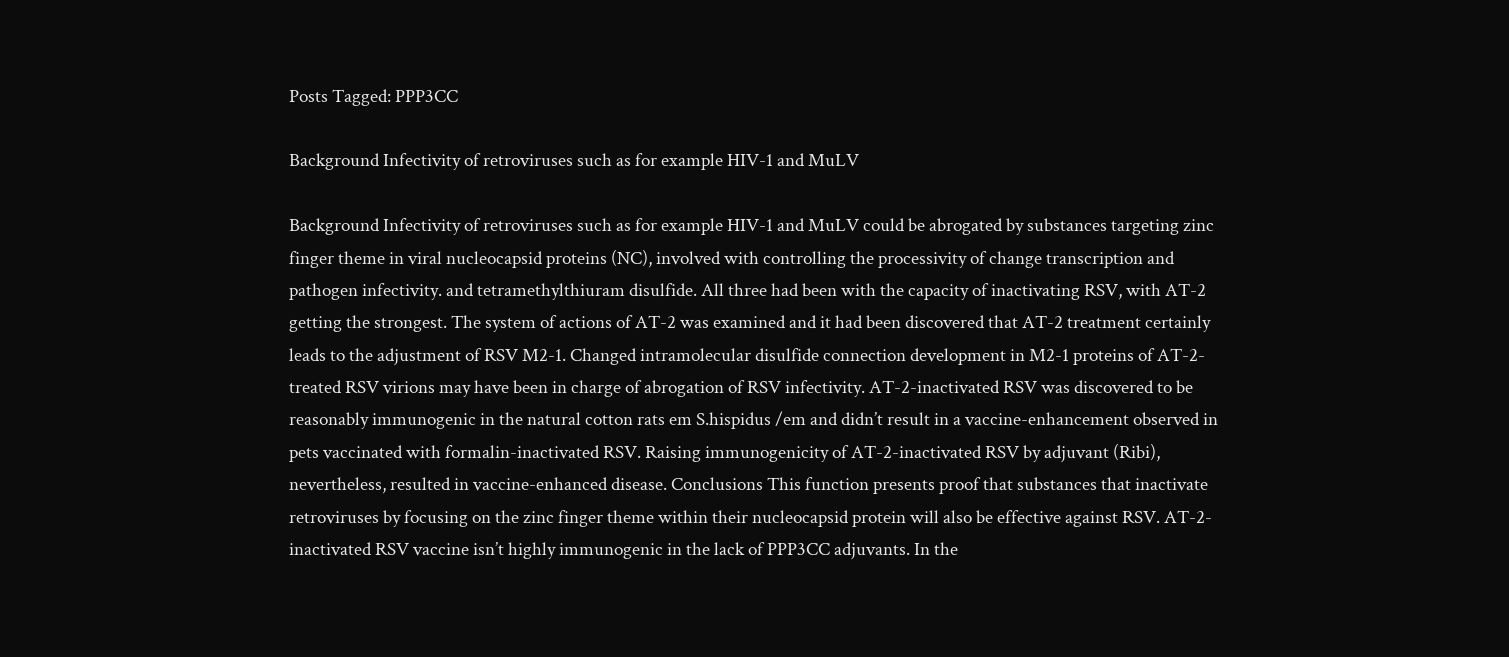Posts Tagged: PPP3CC

Background Infectivity of retroviruses such as for example HIV-1 and MuLV

Background Infectivity of retroviruses such as for example HIV-1 and MuLV could be abrogated by substances targeting zinc finger theme in viral nucleocapsid proteins (NC), involved with controlling the processivity of change transcription and pathogen infectivity. and tetramethylthiuram disulfide. All three had been with the capacity of inactivating RSV, with AT-2 getting the strongest. The system of actions of AT-2 was examined and it had been discovered that AT-2 treatment certainly leads to the adjustment of RSV M2-1. Changed intramolecular disulfide connection development in M2-1 proteins of AT-2-treated RSV virions may have been in charge of abrogation of RSV infectivity. AT-2-inactivated RSV was discovered to be reasonably immunogenic in the natural cotton rats em S.hispidus /em and didn’t result in a vaccine-enhancement observed in pets vaccinated with formalin-inactivated RSV. Raising immunogenicity of AT-2-inactivated RSV by adjuvant (Ribi), nevertheless, resulted in vaccine-enhanced disease. Conclusions This function presents proof that substances that inactivate retroviruses by focusing on the zinc finger theme within their nucleocapsid protein will also be effective against RSV. AT-2-inactivated RSV vaccine isn’t highly immunogenic in the lack of PPP3CC adjuvants. In the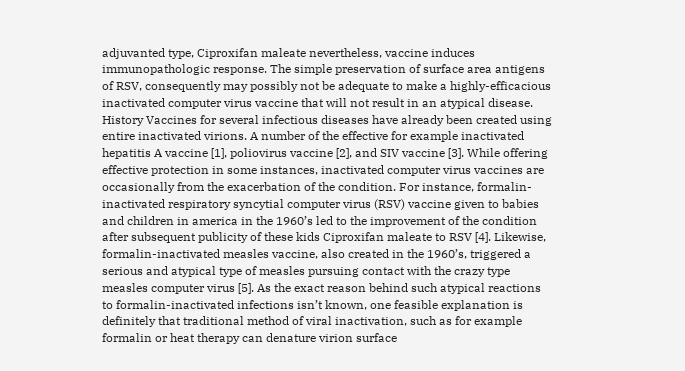adjuvanted type, Ciproxifan maleate nevertheless, vaccine induces immunopathologic response. The simple preservation of surface area antigens of RSV, consequently may possibly not be adequate to make a highly-efficacious inactivated computer virus vaccine that will not result in an atypical disease. History Vaccines for several infectious diseases have already been created using entire inactivated virions. A number of the effective for example inactivated hepatitis A vaccine [1], poliovirus vaccine [2], and SIV vaccine [3]. While offering effective protection in some instances, inactivated computer virus vaccines are occasionally from the exacerbation of the condition. For instance, formalin-inactivated respiratory syncytial computer virus (RSV) vaccine given to babies and children in america in the 1960’s led to the improvement of the condition after subsequent publicity of these kids Ciproxifan maleate to RSV [4]. Likewise, formalin-inactivated measles vaccine, also created in the 1960’s, triggered a serious and atypical type of measles pursuing contact with the crazy type measles computer virus [5]. As the exact reason behind such atypical reactions to formalin-inactivated infections isn’t known, one feasible explanation is definitely that traditional method of viral inactivation, such as for example formalin or heat therapy can denature virion surface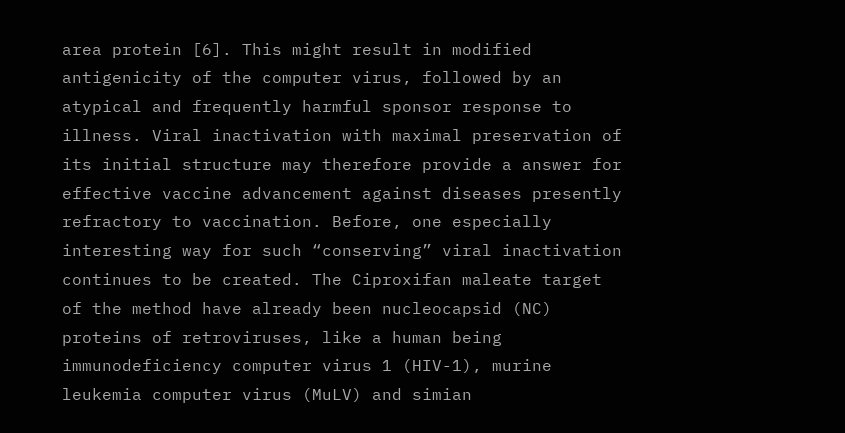area protein [6]. This might result in modified antigenicity of the computer virus, followed by an atypical and frequently harmful sponsor response to illness. Viral inactivation with maximal preservation of its initial structure may therefore provide a answer for effective vaccine advancement against diseases presently refractory to vaccination. Before, one especially interesting way for such “conserving” viral inactivation continues to be created. The Ciproxifan maleate target of the method have already been nucleocapsid (NC) proteins of retroviruses, like a human being immunodeficiency computer virus 1 (HIV-1), murine leukemia computer virus (MuLV) and simian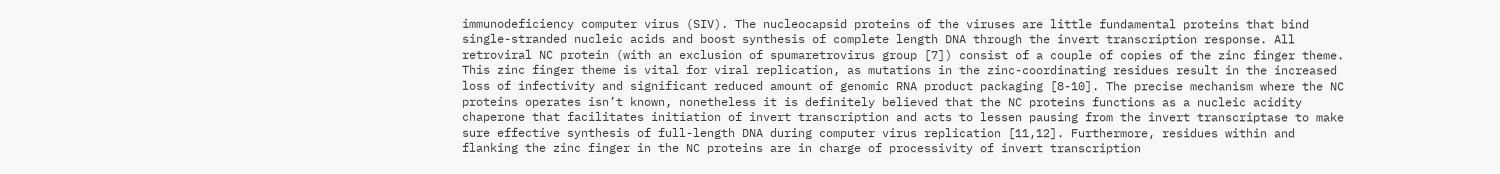immunodeficiency computer virus (SIV). The nucleocapsid proteins of the viruses are little fundamental proteins that bind single-stranded nucleic acids and boost synthesis of complete length DNA through the invert transcription response. All retroviral NC protein (with an exclusion of spumaretrovirus group [7]) consist of a couple of copies of the zinc finger theme. This zinc finger theme is vital for viral replication, as mutations in the zinc-coordinating residues result in the increased loss of infectivity and significant reduced amount of genomic RNA product packaging [8-10]. The precise mechanism where the NC proteins operates isn’t known, nonetheless it is definitely believed that the NC proteins functions as a nucleic acidity chaperone that facilitates initiation of invert transcription and acts to lessen pausing from the invert transcriptase to make sure effective synthesis of full-length DNA during computer virus replication [11,12]. Furthermore, residues within and flanking the zinc finger in the NC proteins are in charge of processivity of invert transcription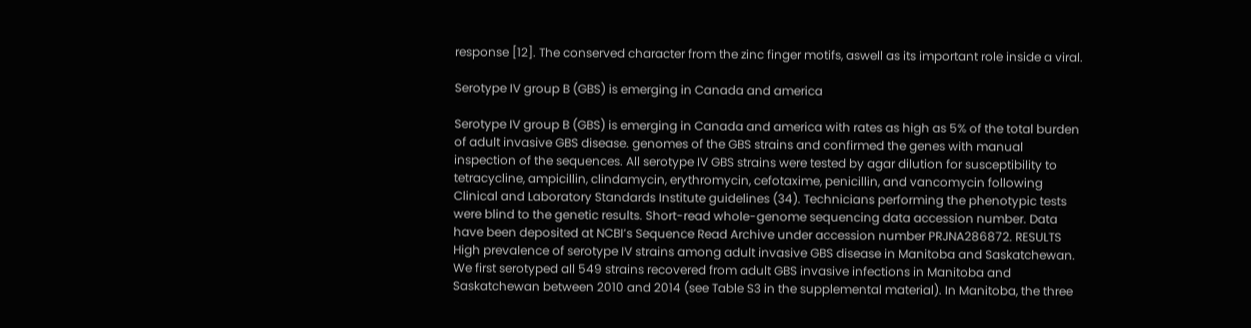response [12]. The conserved character from the zinc finger motifs, aswell as its important role inside a viral.

Serotype IV group B (GBS) is emerging in Canada and america

Serotype IV group B (GBS) is emerging in Canada and america with rates as high as 5% of the total burden of adult invasive GBS disease. genomes of the GBS strains and confirmed the genes with manual inspection of the sequences. All serotype IV GBS strains were tested by agar dilution for susceptibility to tetracycline, ampicillin, clindamycin, erythromycin, cefotaxime, penicillin, and vancomycin following Clinical and Laboratory Standards Institute guidelines (34). Technicians performing the phenotypic tests were blind to the genetic results. Short-read whole-genome sequencing data accession number. Data have been deposited at NCBI’s Sequence Read Archive under accession number PRJNA286872. RESULTS High prevalence of serotype IV strains among adult invasive GBS disease in Manitoba and Saskatchewan. We first serotyped all 549 strains recovered from adult GBS invasive infections in Manitoba and Saskatchewan between 2010 and 2014 (see Table S3 in the supplemental material). In Manitoba, the three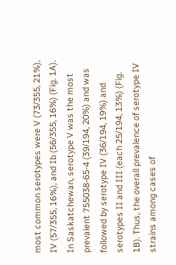most common serotypes were V (73/355, 21%), IV (57/355, 16%), and Ib (56/355, 16%) (Fig. 1A). In Saskatchewan, serotype V was the most prevalent 755038-65-4 (39/194, 20%) and was followed by serotype IV (36/194, 19%) and serotypes II and III (each 25/194, 13%) (Fig. 1B). Thus, the overall prevalence of serotype IV strains among cases of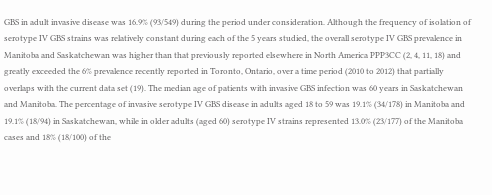GBS in adult invasive disease was 16.9% (93/549) during the period under consideration. Although the frequency of isolation of serotype IV GBS strains was relatively constant during each of the 5 years studied, the overall serotype IV GBS prevalence in Manitoba and Saskatchewan was higher than that previously reported elsewhere in North America PPP3CC (2, 4, 11, 18) and greatly exceeded the 6% prevalence recently reported in Toronto, Ontario, over a time period (2010 to 2012) that partially overlaps with the current data set (19). The median age of patients with invasive GBS infection was 60 years in Saskatchewan and Manitoba. The percentage of invasive serotype IV GBS disease in adults aged 18 to 59 was 19.1% (34/178) in Manitoba and 19.1% (18/94) in Saskatchewan, while in older adults (aged 60) serotype IV strains represented 13.0% (23/177) of the Manitoba cases and 18% (18/100) of the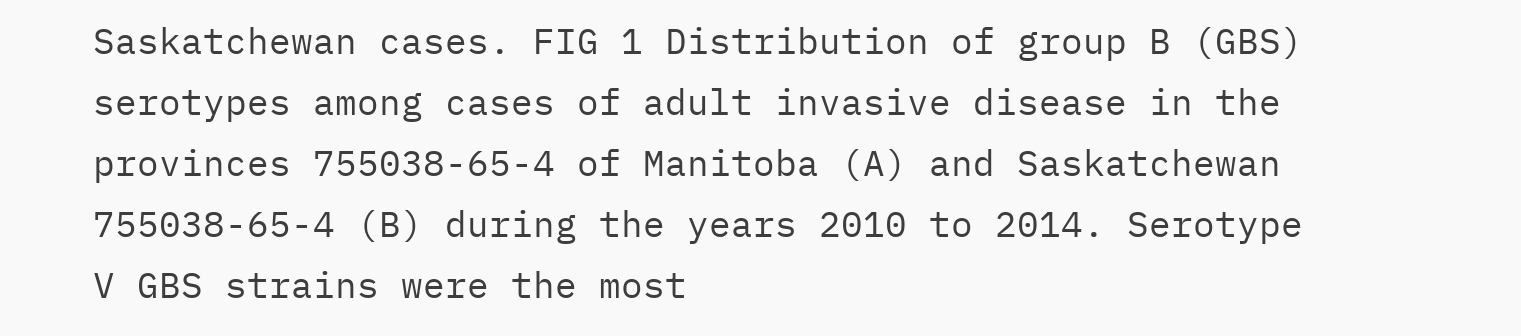Saskatchewan cases. FIG 1 Distribution of group B (GBS) serotypes among cases of adult invasive disease in the provinces 755038-65-4 of Manitoba (A) and Saskatchewan 755038-65-4 (B) during the years 2010 to 2014. Serotype V GBS strains were the most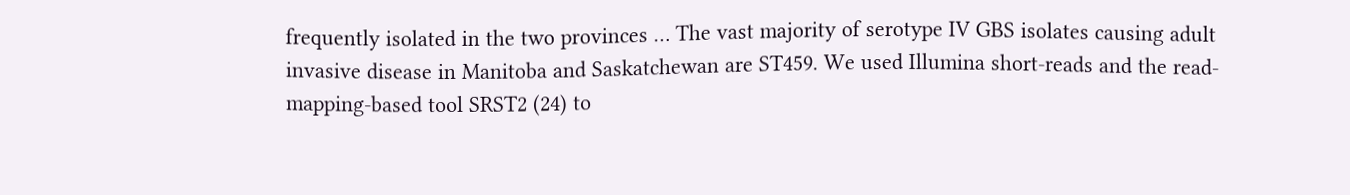frequently isolated in the two provinces … The vast majority of serotype IV GBS isolates causing adult invasive disease in Manitoba and Saskatchewan are ST459. We used Illumina short-reads and the read-mapping-based tool SRST2 (24) to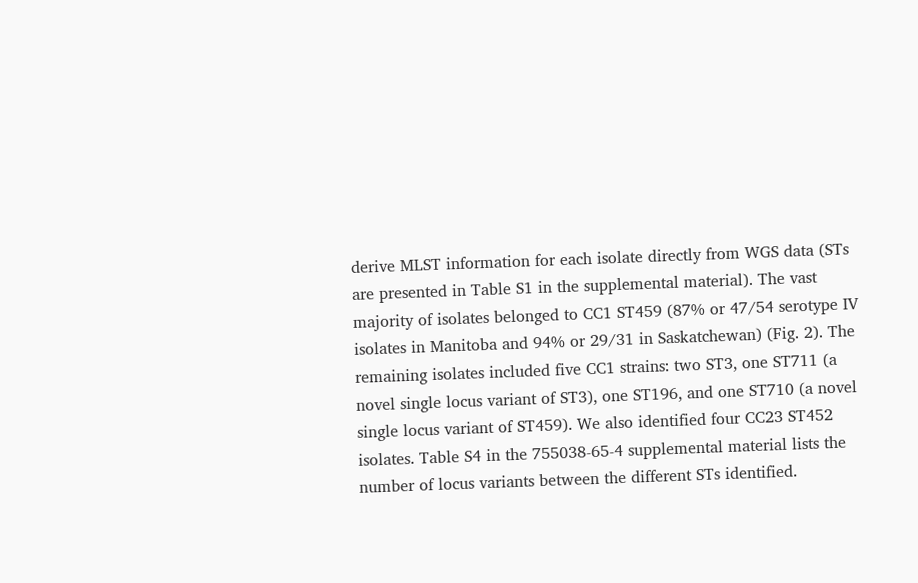derive MLST information for each isolate directly from WGS data (STs are presented in Table S1 in the supplemental material). The vast majority of isolates belonged to CC1 ST459 (87% or 47/54 serotype IV isolates in Manitoba and 94% or 29/31 in Saskatchewan) (Fig. 2). The remaining isolates included five CC1 strains: two ST3, one ST711 (a novel single locus variant of ST3), one ST196, and one ST710 (a novel single locus variant of ST459). We also identified four CC23 ST452 isolates. Table S4 in the 755038-65-4 supplemental material lists the number of locus variants between the different STs identified.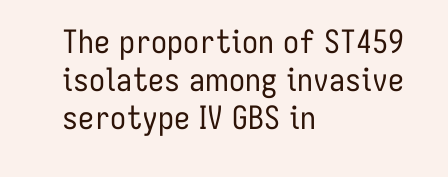The proportion of ST459 isolates among invasive serotype IV GBS in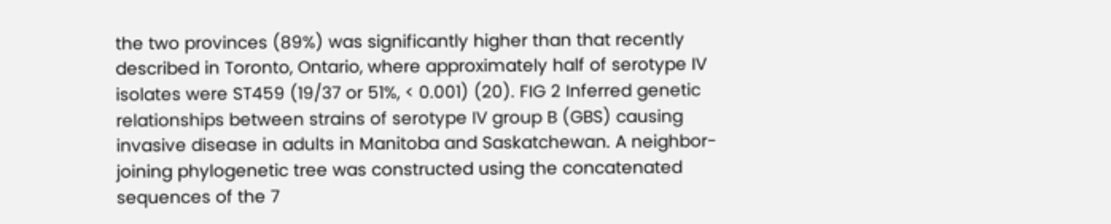the two provinces (89%) was significantly higher than that recently described in Toronto, Ontario, where approximately half of serotype IV isolates were ST459 (19/37 or 51%, < 0.001) (20). FIG 2 Inferred genetic relationships between strains of serotype IV group B (GBS) causing invasive disease in adults in Manitoba and Saskatchewan. A neighbor-joining phylogenetic tree was constructed using the concatenated sequences of the 7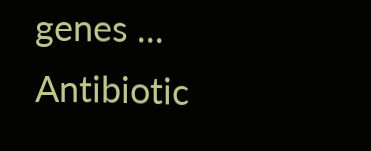genes ... Antibiotic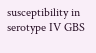susceptibility in serotype IV GBS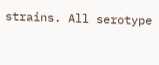strains. All serotype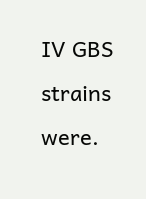IV GBS strains were.